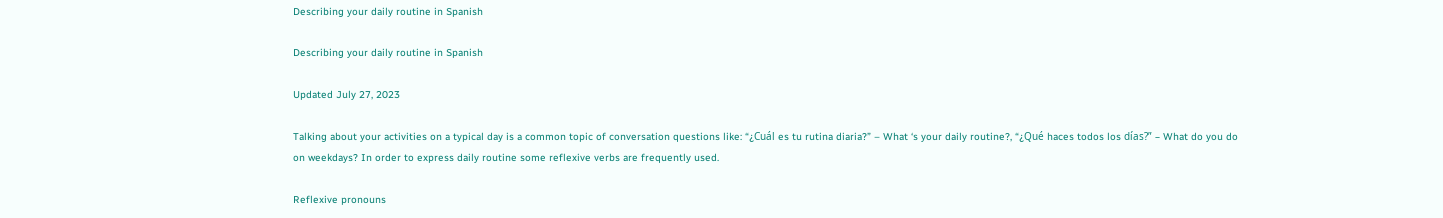Describing your daily routine in Spanish

Describing your daily routine in Spanish

Updated July 27, 2023

Talking about your activities on a typical day is a common topic of conversation questions like: “¿Cuál es tu rutina diaria?” – What ‘s your daily routine?, “¿Qué haces todos los días?” – What do you do on weekdays? In order to express daily routine some reflexive verbs are frequently used.

Reflexive pronouns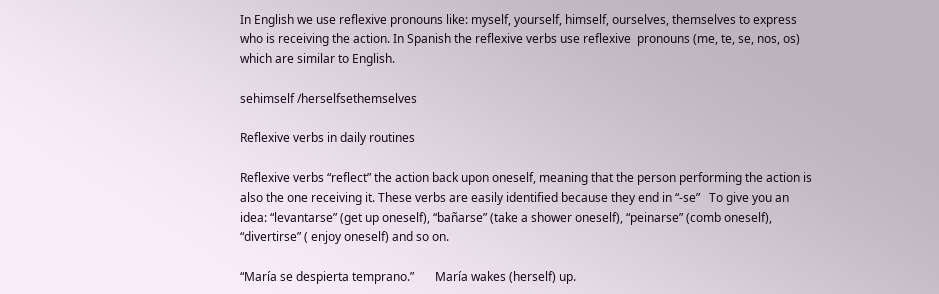In English we use reflexive pronouns like: myself, yourself, himself, ourselves, themselves to express who is receiving the action. In Spanish the reflexive verbs use reflexive  pronouns (me, te, se, nos, os) which are similar to English.

sehimself /herselfsethemselves

Reflexive verbs in daily routines

Reflexive verbs “reflect” the action back upon oneself, meaning that the person performing the action is also the one receiving it. These verbs are easily identified because they end in “-se”   To give you an idea: “levantarse” (get up oneself), “bañarse” (take a shower oneself), “peinarse” (comb oneself), “divertirse” ( enjoy oneself) and so on.

“María se despierta temprano.”       María wakes (herself) up.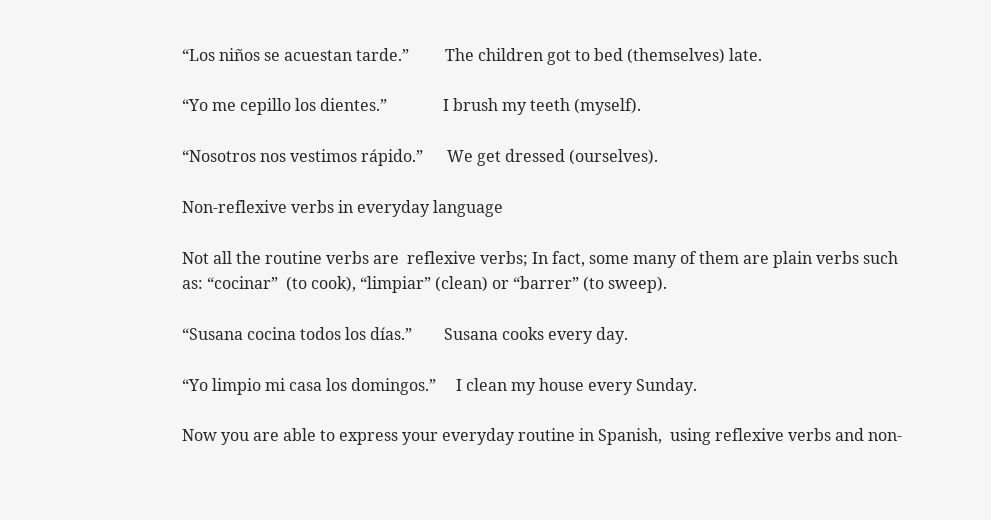“Los niños se acuestan tarde.”         The children got to bed (themselves) late.

“Yo me cepillo los dientes.”              I brush my teeth (myself).

“Nosotros nos vestimos rápido.”      We get dressed (ourselves).

Non-reflexive verbs in everyday language

Not all the routine verbs are  reflexive verbs; In fact, some many of them are plain verbs such as: “cocinar”  (to cook), “limpiar” (clean) or “barrer” (to sweep).

“Susana cocina todos los días.”        Susana cooks every day.

“Yo limpio mi casa los domingos.”     I clean my house every Sunday.

Now you are able to express your everyday routine in Spanish,  using reflexive verbs and non-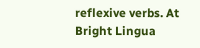reflexive verbs. At Bright Lingua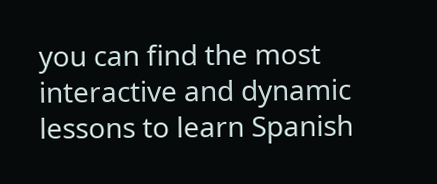you can find the most interactive and dynamic lessons to learn Spanish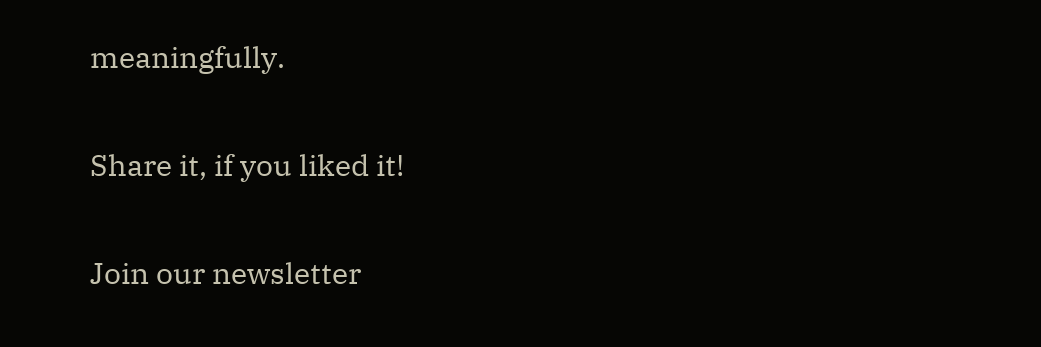meaningfully.

Share it, if you liked it!

Join our newsletter